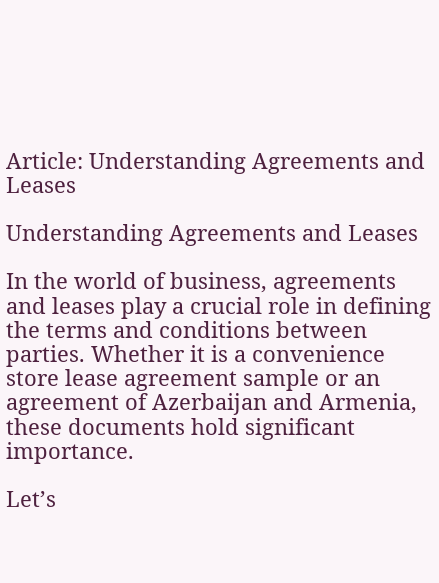Article: Understanding Agreements and Leases

Understanding Agreements and Leases

In the world of business, agreements and leases play a crucial role in defining the terms and conditions between parties. Whether it is a convenience store lease agreement sample or an agreement of Azerbaijan and Armenia, these documents hold significant importance.

Let’s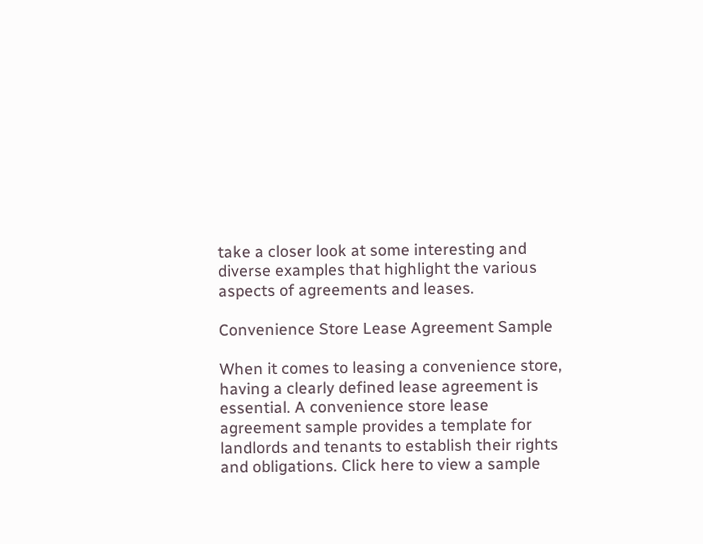take a closer look at some interesting and diverse examples that highlight the various aspects of agreements and leases.

Convenience Store Lease Agreement Sample

When it comes to leasing a convenience store, having a clearly defined lease agreement is essential. A convenience store lease agreement sample provides a template for landlords and tenants to establish their rights and obligations. Click here to view a sample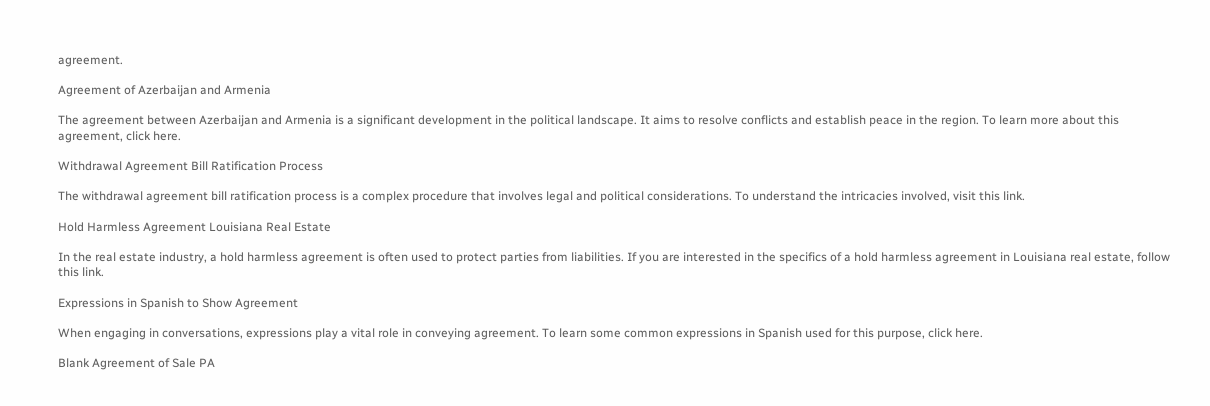agreement.

Agreement of Azerbaijan and Armenia

The agreement between Azerbaijan and Armenia is a significant development in the political landscape. It aims to resolve conflicts and establish peace in the region. To learn more about this agreement, click here.

Withdrawal Agreement Bill Ratification Process

The withdrawal agreement bill ratification process is a complex procedure that involves legal and political considerations. To understand the intricacies involved, visit this link.

Hold Harmless Agreement Louisiana Real Estate

In the real estate industry, a hold harmless agreement is often used to protect parties from liabilities. If you are interested in the specifics of a hold harmless agreement in Louisiana real estate, follow this link.

Expressions in Spanish to Show Agreement

When engaging in conversations, expressions play a vital role in conveying agreement. To learn some common expressions in Spanish used for this purpose, click here.

Blank Agreement of Sale PA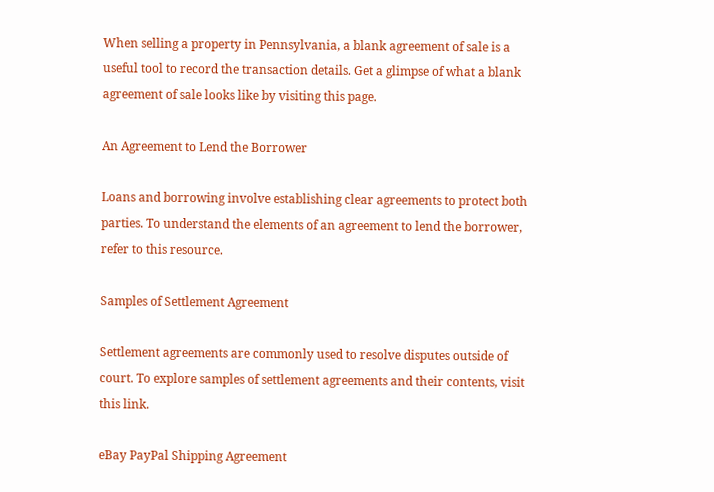When selling a property in Pennsylvania, a blank agreement of sale is a useful tool to record the transaction details. Get a glimpse of what a blank agreement of sale looks like by visiting this page.

An Agreement to Lend the Borrower

Loans and borrowing involve establishing clear agreements to protect both parties. To understand the elements of an agreement to lend the borrower, refer to this resource.

Samples of Settlement Agreement

Settlement agreements are commonly used to resolve disputes outside of court. To explore samples of settlement agreements and their contents, visit this link.

eBay PayPal Shipping Agreement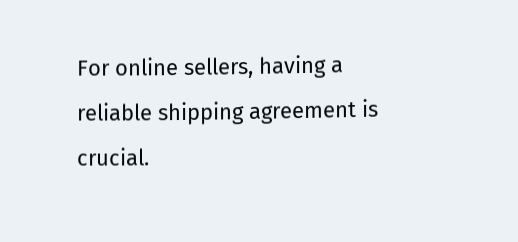For online sellers, having a reliable shipping agreement is crucial.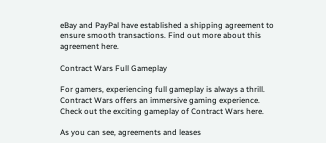eBay and PayPal have established a shipping agreement to ensure smooth transactions. Find out more about this agreement here.

Contract Wars Full Gameplay

For gamers, experiencing full gameplay is always a thrill. Contract Wars offers an immersive gaming experience. Check out the exciting gameplay of Contract Wars here.

As you can see, agreements and leases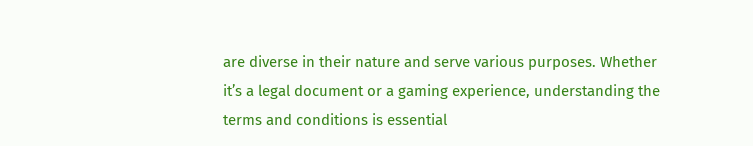are diverse in their nature and serve various purposes. Whether it’s a legal document or a gaming experience, understanding the terms and conditions is essential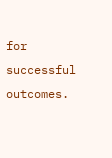for successful outcomes.